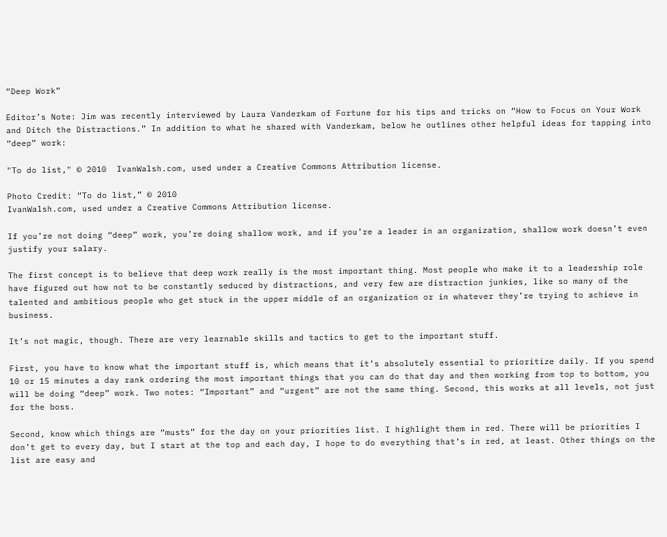“Deep Work”

Editor’s Note: Jim was recently interviewed by Laura Vanderkam of Fortune for his tips and tricks on “How to Focus on Your Work and Ditch the Distractions.” In addition to what he shared with Vanderkam, below he outlines other helpful ideas for tapping into “deep” work:

"To do list," © 2010  IvanWalsh.com, used under a Creative Commons Attribution license.

Photo Credit: “To do list,” © 2010
IvanWalsh.com, used under a Creative Commons Attribution license.

If you’re not doing “deep” work, you’re doing shallow work, and if you’re a leader in an organization, shallow work doesn’t even justify your salary.

The first concept is to believe that deep work really is the most important thing. Most people who make it to a leadership role have figured out how not to be constantly seduced by distractions, and very few are distraction junkies, like so many of the talented and ambitious people who get stuck in the upper middle of an organization or in whatever they’re trying to achieve in business.

It’s not magic, though. There are very learnable skills and tactics to get to the important stuff.

First, you have to know what the important stuff is, which means that it’s absolutely essential to prioritize daily. If you spend 10 or 15 minutes a day rank ordering the most important things that you can do that day and then working from top to bottom, you will be doing “deep” work. Two notes: “Important” and “urgent” are not the same thing. Second, this works at all levels, not just for the boss.

Second, know which things are “musts” for the day on your priorities list. I highlight them in red. There will be priorities I don’t get to every day, but I start at the top and each day, I hope to do everything that’s in red, at least. Other things on the list are easy and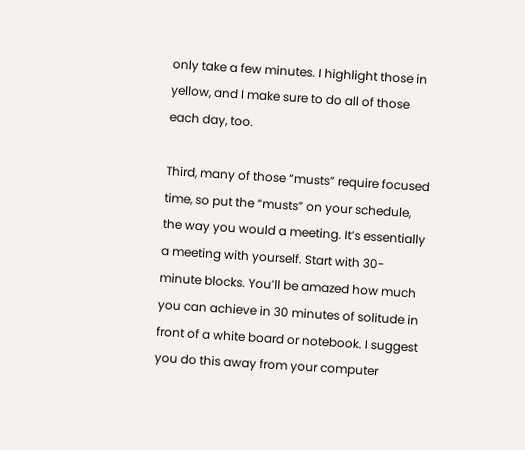only take a few minutes. I highlight those in yellow, and I make sure to do all of those each day, too.

Third, many of those “musts” require focused time, so put the “musts” on your schedule, the way you would a meeting. It’s essentially a meeting with yourself. Start with 30-minute blocks. You’ll be amazed how much you can achieve in 30 minutes of solitude in front of a white board or notebook. I suggest you do this away from your computer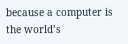because a computer is the world’s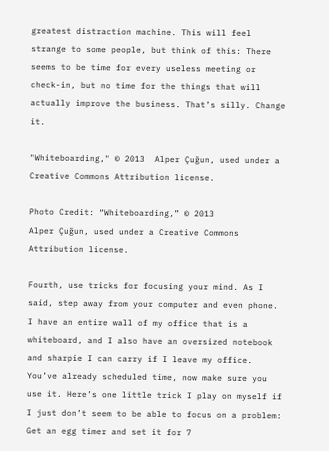greatest distraction machine. This will feel strange to some people, but think of this: There seems to be time for every useless meeting or check-in, but no time for the things that will actually improve the business. That’s silly. Change it.

"Whiteboarding," © 2013  Alper Çuğun, used under a Creative Commons Attribution license.

Photo Credit: “Whiteboarding,” © 2013
Alper Çuğun, used under a Creative Commons Attribution license.

Fourth, use tricks for focusing your mind. As I said, step away from your computer and even phone. I have an entire wall of my office that is a whiteboard, and I also have an oversized notebook and sharpie I can carry if I leave my office. You’ve already scheduled time, now make sure you use it. Here’s one little trick I play on myself if I just don’t seem to be able to focus on a problem: Get an egg timer and set it for 7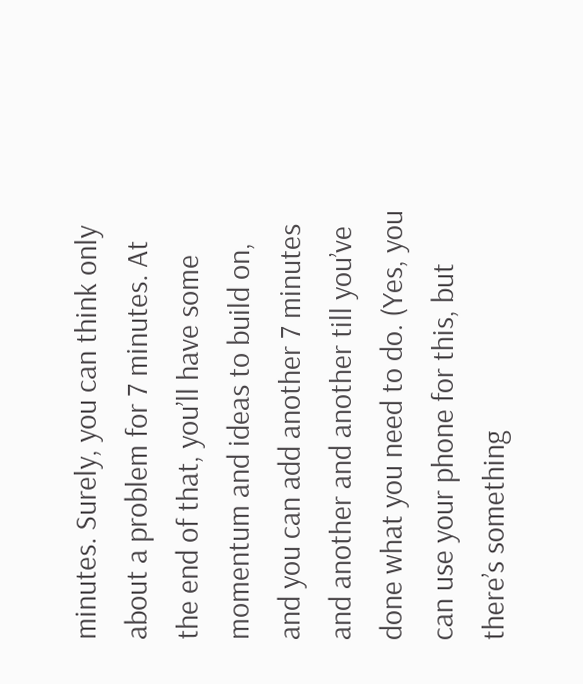minutes. Surely, you can think only about a problem for 7 minutes. At the end of that, you’ll have some momentum and ideas to build on, and you can add another 7 minutes and another and another till you’ve done what you need to do. (Yes, you can use your phone for this, but there’s something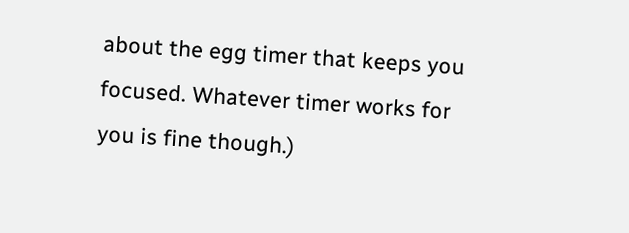about the egg timer that keeps you focused. Whatever timer works for you is fine though.)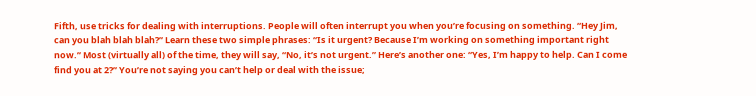Fifth, use tricks for dealing with interruptions. People will often interrupt you when you’re focusing on something. “Hey Jim, can you blah blah blah?” Learn these two simple phrases: “Is it urgent? Because I’m working on something important right now.” Most (virtually all) of the time, they will say, “No, it’s not urgent.” Here’s another one: “Yes, I’m happy to help. Can I come find you at 2?” You’re not saying you can’t help or deal with the issue;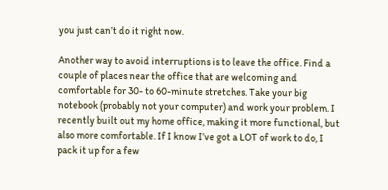you just can’t do it right now.

Another way to avoid interruptions is to leave the office. Find a couple of places near the office that are welcoming and comfortable for 30- to 60-minute stretches. Take your big notebook (probably not your computer) and work your problem. I recently built out my home office, making it more functional, but also more comfortable. If I know I’ve got a LOT of work to do, I pack it up for a few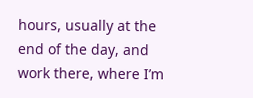hours, usually at the end of the day, and work there, where I’m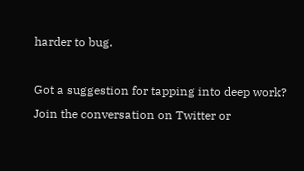harder to bug.

Got a suggestion for tapping into deep work? Join the conversation on Twitter or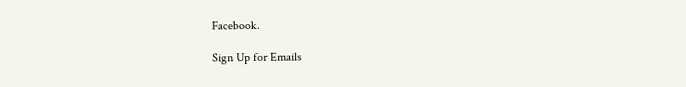Facebook.

Sign Up for Emails